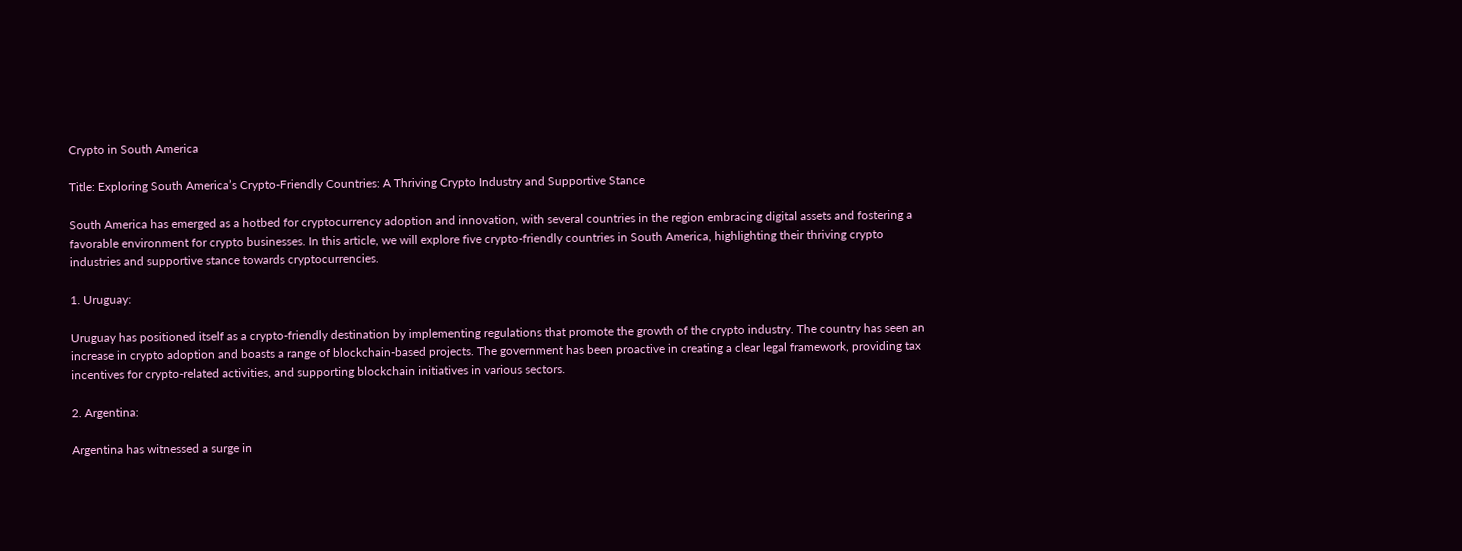Crypto in South America

Title: Exploring South America’s Crypto-Friendly Countries: A Thriving Crypto Industry and Supportive Stance

South America has emerged as a hotbed for cryptocurrency adoption and innovation, with several countries in the region embracing digital assets and fostering a favorable environment for crypto businesses. In this article, we will explore five crypto-friendly countries in South America, highlighting their thriving crypto industries and supportive stance towards cryptocurrencies.

1. Uruguay:

Uruguay has positioned itself as a crypto-friendly destination by implementing regulations that promote the growth of the crypto industry. The country has seen an increase in crypto adoption and boasts a range of blockchain-based projects. The government has been proactive in creating a clear legal framework, providing tax incentives for crypto-related activities, and supporting blockchain initiatives in various sectors.

2. Argentina:

Argentina has witnessed a surge in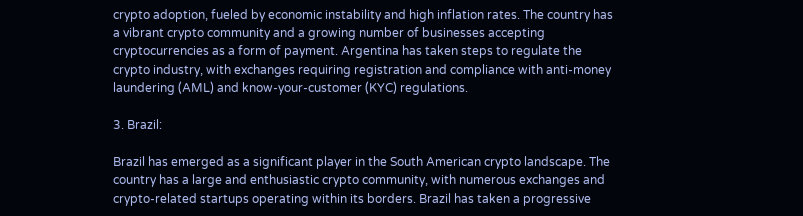crypto adoption, fueled by economic instability and high inflation rates. The country has a vibrant crypto community and a growing number of businesses accepting cryptocurrencies as a form of payment. Argentina has taken steps to regulate the crypto industry, with exchanges requiring registration and compliance with anti-money laundering (AML) and know-your-customer (KYC) regulations.

3. Brazil:

Brazil has emerged as a significant player in the South American crypto landscape. The country has a large and enthusiastic crypto community, with numerous exchanges and crypto-related startups operating within its borders. Brazil has taken a progressive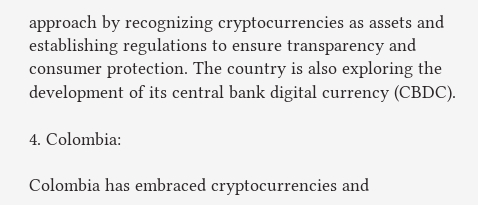approach by recognizing cryptocurrencies as assets and establishing regulations to ensure transparency and consumer protection. The country is also exploring the development of its central bank digital currency (CBDC).

4. Colombia:

Colombia has embraced cryptocurrencies and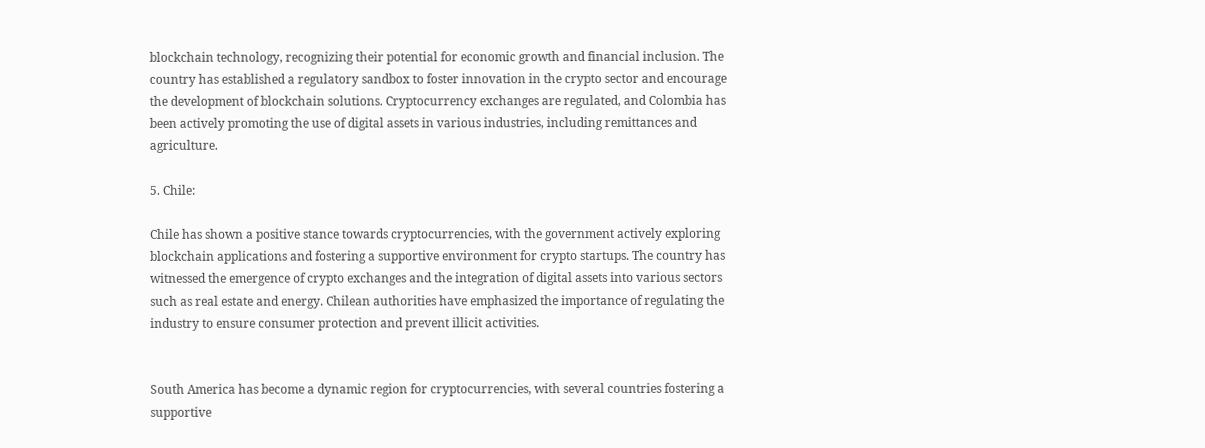blockchain technology, recognizing their potential for economic growth and financial inclusion. The country has established a regulatory sandbox to foster innovation in the crypto sector and encourage the development of blockchain solutions. Cryptocurrency exchanges are regulated, and Colombia has been actively promoting the use of digital assets in various industries, including remittances and agriculture.

5. Chile:

Chile has shown a positive stance towards cryptocurrencies, with the government actively exploring blockchain applications and fostering a supportive environment for crypto startups. The country has witnessed the emergence of crypto exchanges and the integration of digital assets into various sectors such as real estate and energy. Chilean authorities have emphasized the importance of regulating the industry to ensure consumer protection and prevent illicit activities.


South America has become a dynamic region for cryptocurrencies, with several countries fostering a supportive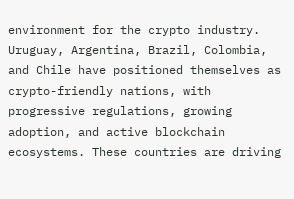environment for the crypto industry. Uruguay, Argentina, Brazil, Colombia, and Chile have positioned themselves as crypto-friendly nations, with progressive regulations, growing adoption, and active blockchain ecosystems. These countries are driving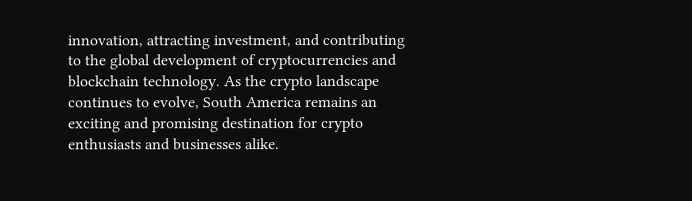innovation, attracting investment, and contributing to the global development of cryptocurrencies and blockchain technology. As the crypto landscape continues to evolve, South America remains an exciting and promising destination for crypto enthusiasts and businesses alike.